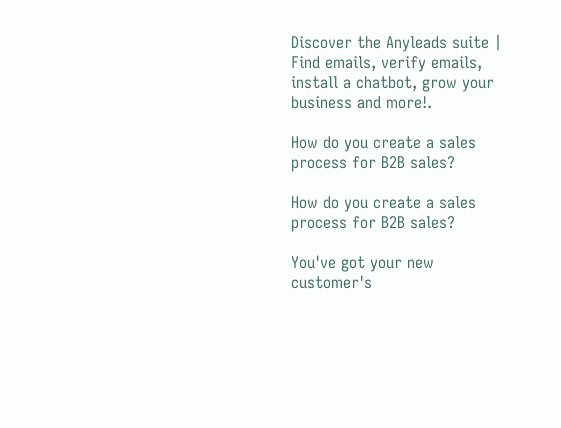Discover the Anyleads suite | Find emails, verify emails, install a chatbot, grow your business and more!.

How do you create a sales process for B2B sales?

How do you create a sales process for B2B sales?

You've got your new customer's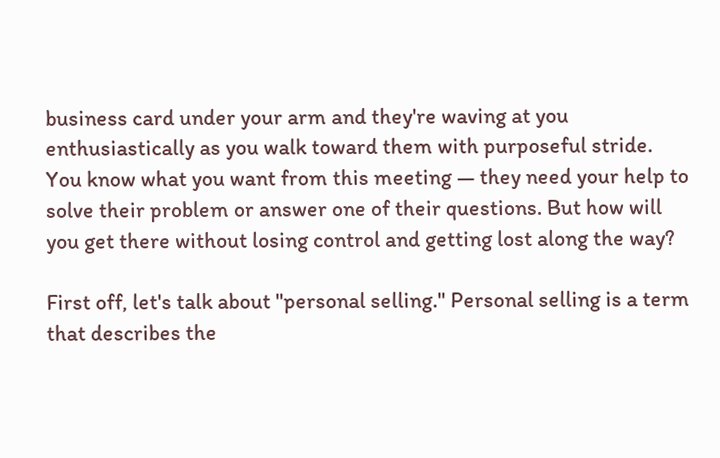business card under your arm and they're waving at you enthusiastically as you walk toward them with purposeful stride. You know what you want from this meeting — they need your help to solve their problem or answer one of their questions. But how will you get there without losing control and getting lost along the way?

First off, let's talk about "personal selling." Personal selling is a term that describes the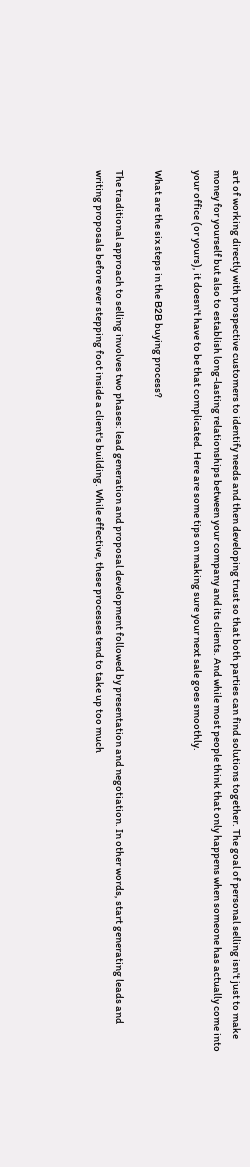art of working directly with prospective customers to identify needs and then developing trust so that both parties can find solutions together. The goal of personal selling isn't just to make money for yourself but also to establish long-lasting relationships between your company and its clients. And while most people think that only happens when someone has actually come into your office (or yours), it doesn't have to be that complicated. Here are some tips on making sure your next sale goes smoothly.

What are the six steps in the B2B buying process?

The traditional approach to selling involves two phases: lead generation and proposal development followed by presentation and negotiation. In other words, start generating leads and writing proposals before ever stepping foot inside a client's building. While effective, these processes tend to take up too much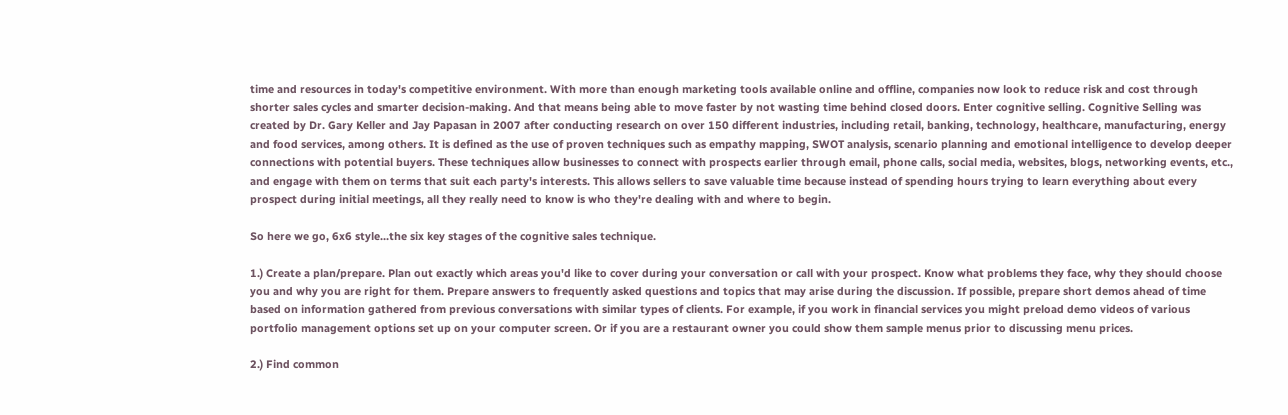time and resources in today's competitive environment. With more than enough marketing tools available online and offline, companies now look to reduce risk and cost through shorter sales cycles and smarter decision-making. And that means being able to move faster by not wasting time behind closed doors. Enter cognitive selling. Cognitive Selling was created by Dr. Gary Keller and Jay Papasan in 2007 after conducting research on over 150 different industries, including retail, banking, technology, healthcare, manufacturing, energy and food services, among others. It is defined as the use of proven techniques such as empathy mapping, SWOT analysis, scenario planning and emotional intelligence to develop deeper connections with potential buyers. These techniques allow businesses to connect with prospects earlier through email, phone calls, social media, websites, blogs, networking events, etc., and engage with them on terms that suit each party's interests. This allows sellers to save valuable time because instead of spending hours trying to learn everything about every prospect during initial meetings, all they really need to know is who they're dealing with and where to begin.

So here we go, 6x6 style...the six key stages of the cognitive sales technique.

1.) Create a plan/prepare. Plan out exactly which areas you'd like to cover during your conversation or call with your prospect. Know what problems they face, why they should choose you and why you are right for them. Prepare answers to frequently asked questions and topics that may arise during the discussion. If possible, prepare short demos ahead of time based on information gathered from previous conversations with similar types of clients. For example, if you work in financial services you might preload demo videos of various portfolio management options set up on your computer screen. Or if you are a restaurant owner you could show them sample menus prior to discussing menu prices.

2.) Find common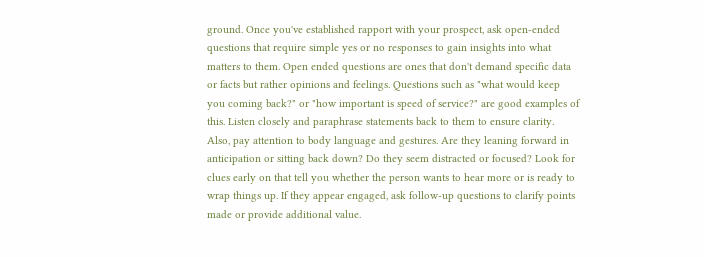ground. Once you've established rapport with your prospect, ask open-ended questions that require simple yes or no responses to gain insights into what matters to them. Open ended questions are ones that don't demand specific data or facts but rather opinions and feelings. Questions such as "what would keep you coming back?" or "how important is speed of service?" are good examples of this. Listen closely and paraphrase statements back to them to ensure clarity. Also, pay attention to body language and gestures. Are they leaning forward in anticipation or sitting back down? Do they seem distracted or focused? Look for clues early on that tell you whether the person wants to hear more or is ready to wrap things up. If they appear engaged, ask follow-up questions to clarify points made or provide additional value.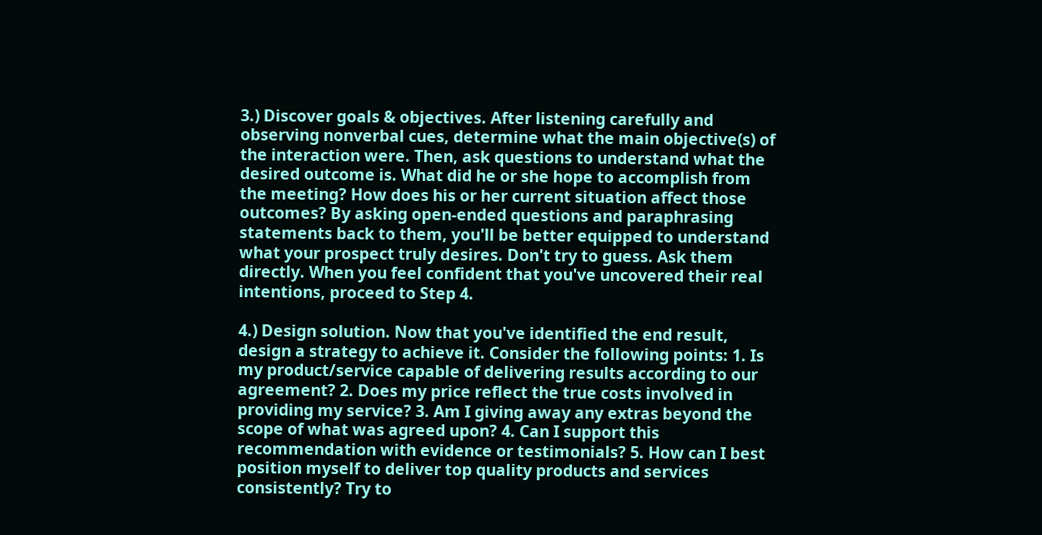3.) Discover goals & objectives. After listening carefully and observing nonverbal cues, determine what the main objective(s) of the interaction were. Then, ask questions to understand what the desired outcome is. What did he or she hope to accomplish from the meeting? How does his or her current situation affect those outcomes? By asking open-ended questions and paraphrasing statements back to them, you'll be better equipped to understand what your prospect truly desires. Don't try to guess. Ask them directly. When you feel confident that you've uncovered their real intentions, proceed to Step 4.

4.) Design solution. Now that you've identified the end result, design a strategy to achieve it. Consider the following points: 1. Is my product/service capable of delivering results according to our agreement? 2. Does my price reflect the true costs involved in providing my service? 3. Am I giving away any extras beyond the scope of what was agreed upon? 4. Can I support this recommendation with evidence or testimonials? 5. How can I best position myself to deliver top quality products and services consistently? Try to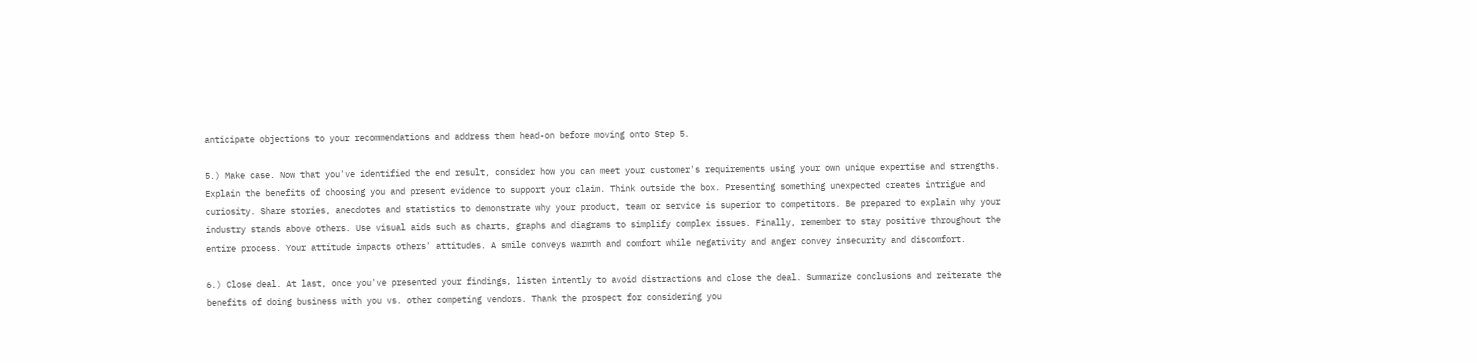anticipate objections to your recommendations and address them head-on before moving onto Step 5.

5.) Make case. Now that you've identified the end result, consider how you can meet your customer's requirements using your own unique expertise and strengths. Explain the benefits of choosing you and present evidence to support your claim. Think outside the box. Presenting something unexpected creates intrigue and curiosity. Share stories, anecdotes and statistics to demonstrate why your product, team or service is superior to competitors. Be prepared to explain why your industry stands above others. Use visual aids such as charts, graphs and diagrams to simplify complex issues. Finally, remember to stay positive throughout the entire process. Your attitude impacts others' attitudes. A smile conveys warmth and comfort while negativity and anger convey insecurity and discomfort.

6.) Close deal. At last, once you've presented your findings, listen intently to avoid distractions and close the deal. Summarize conclusions and reiterate the benefits of doing business with you vs. other competing vendors. Thank the prospect for considering you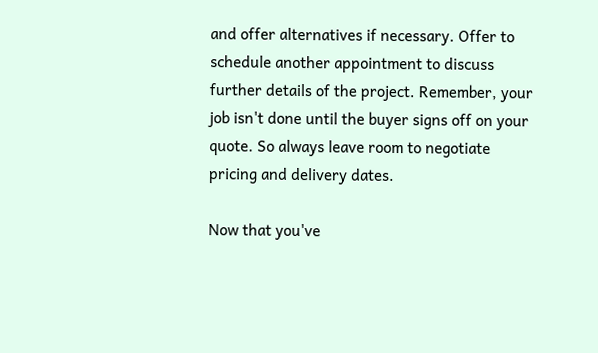and offer alternatives if necessary. Offer to schedule another appointment to discuss further details of the project. Remember, your job isn't done until the buyer signs off on your quote. So always leave room to negotiate pricing and delivery dates.

Now that you've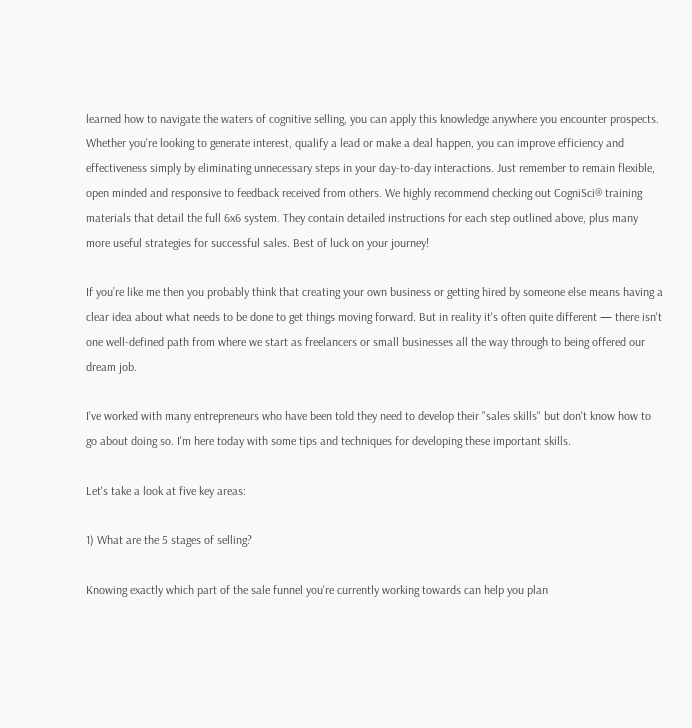learned how to navigate the waters of cognitive selling, you can apply this knowledge anywhere you encounter prospects. Whether you're looking to generate interest, qualify a lead or make a deal happen, you can improve efficiency and effectiveness simply by eliminating unnecessary steps in your day-to-day interactions. Just remember to remain flexible, open minded and responsive to feedback received from others. We highly recommend checking out CogniSci® training materials that detail the full 6x6 system. They contain detailed instructions for each step outlined above, plus many more useful strategies for successful sales. Best of luck on your journey!

If you’re like me then you probably think that creating your own business or getting hired by someone else means having a clear idea about what needs to be done to get things moving forward. But in reality it's often quite different — there isn't one well-defined path from where we start as freelancers or small businesses all the way through to being offered our dream job.

I've worked with many entrepreneurs who have been told they need to develop their "sales skills" but don't know how to go about doing so. I'm here today with some tips and techniques for developing these important skills.

Let's take a look at five key areas:

1) What are the 5 stages of selling?

Knowing exactly which part of the sale funnel you're currently working towards can help you plan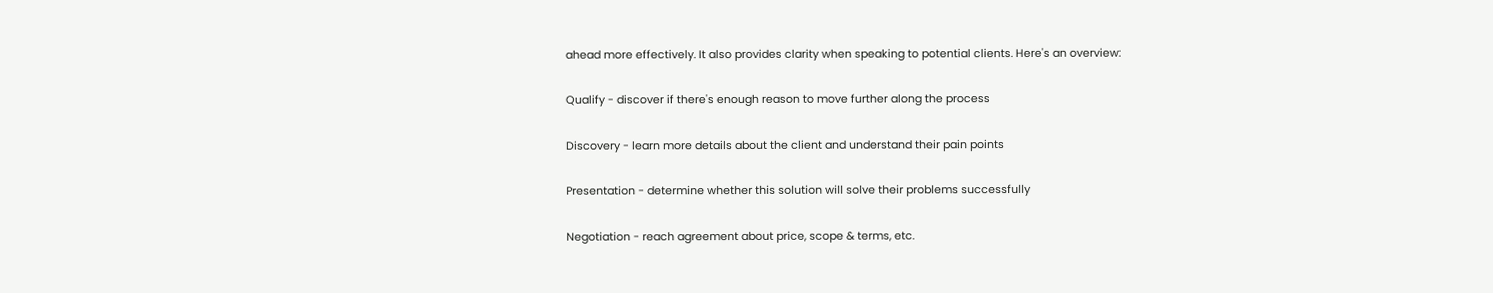ahead more effectively. It also provides clarity when speaking to potential clients. Here's an overview:

Qualify - discover if there's enough reason to move further along the process

Discovery - learn more details about the client and understand their pain points

Presentation - determine whether this solution will solve their problems successfully

Negotiation - reach agreement about price, scope & terms, etc.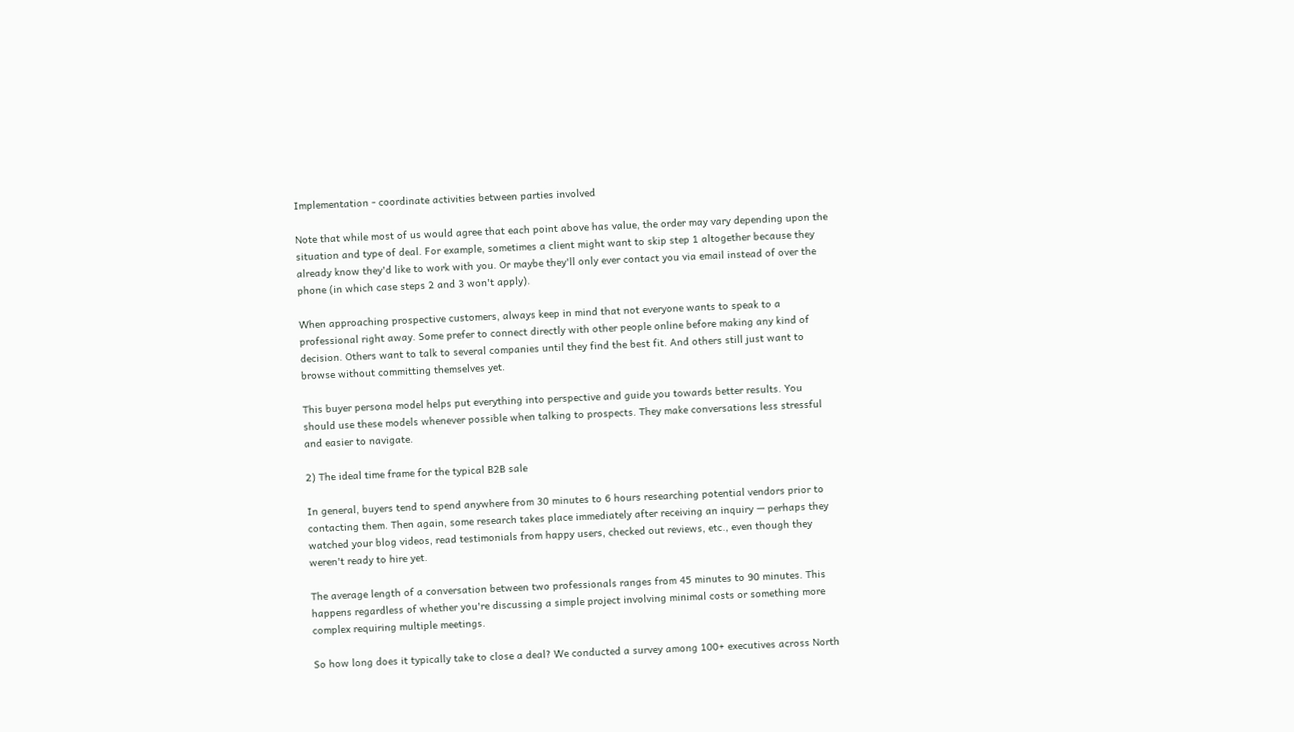Implementation - coordinate activities between parties involved

Note that while most of us would agree that each point above has value, the order may vary depending upon the situation and type of deal. For example, sometimes a client might want to skip step 1 altogether because they already know they'd like to work with you. Or maybe they'll only ever contact you via email instead of over the phone (in which case steps 2 and 3 won't apply).

When approaching prospective customers, always keep in mind that not everyone wants to speak to a professional right away. Some prefer to connect directly with other people online before making any kind of decision. Others want to talk to several companies until they find the best fit. And others still just want to browse without committing themselves yet.

This buyer persona model helps put everything into perspective and guide you towards better results. You should use these models whenever possible when talking to prospects. They make conversations less stressful and easier to navigate.

2) The ideal time frame for the typical B2B sale

In general, buyers tend to spend anywhere from 30 minutes to 6 hours researching potential vendors prior to contacting them. Then again, some research takes place immediately after receiving an inquiry — perhaps they watched your blog videos, read testimonials from happy users, checked out reviews, etc., even though they weren't ready to hire yet.

The average length of a conversation between two professionals ranges from 45 minutes to 90 minutes. This happens regardless of whether you're discussing a simple project involving minimal costs or something more complex requiring multiple meetings.

So how long does it typically take to close a deal? We conducted a survey among 100+ executives across North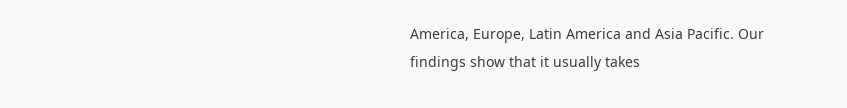America, Europe, Latin America and Asia Pacific. Our findings show that it usually takes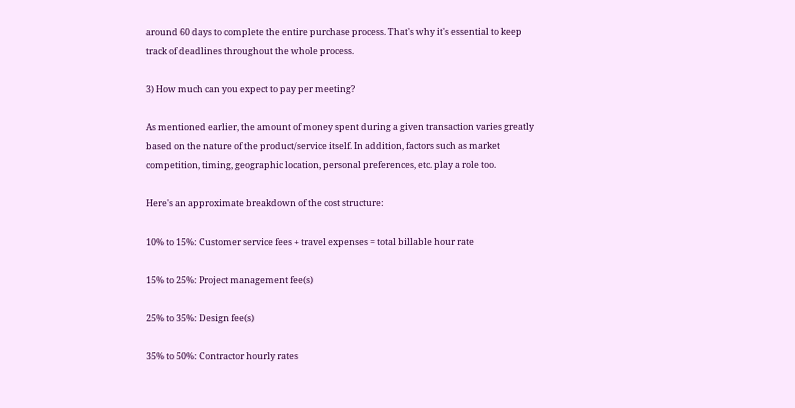around 60 days to complete the entire purchase process. That's why it's essential to keep track of deadlines throughout the whole process.

3) How much can you expect to pay per meeting?

As mentioned earlier, the amount of money spent during a given transaction varies greatly based on the nature of the product/service itself. In addition, factors such as market competition, timing, geographic location, personal preferences, etc. play a role too.

Here's an approximate breakdown of the cost structure:

10% to 15%: Customer service fees + travel expenses = total billable hour rate

15% to 25%: Project management fee(s)

25% to 35%: Design fee(s)

35% to 50%: Contractor hourly rates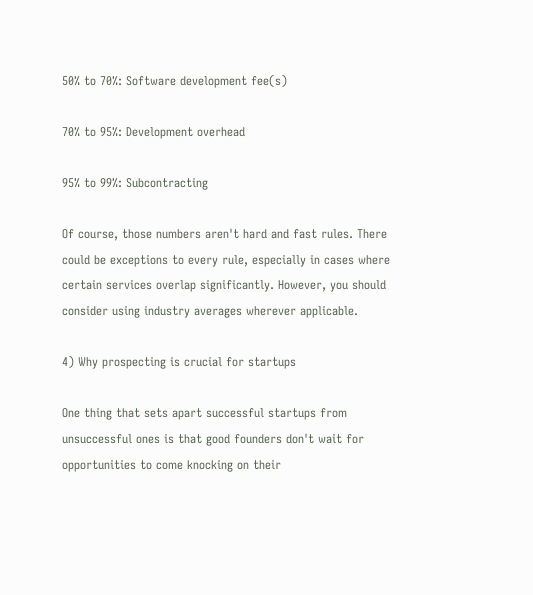50% to 70%: Software development fee(s)

70% to 95%: Development overhead

95% to 99%: Subcontracting

Of course, those numbers aren't hard and fast rules. There could be exceptions to every rule, especially in cases where certain services overlap significantly. However, you should consider using industry averages wherever applicable.

4) Why prospecting is crucial for startups

One thing that sets apart successful startups from unsuccessful ones is that good founders don't wait for opportunities to come knocking on their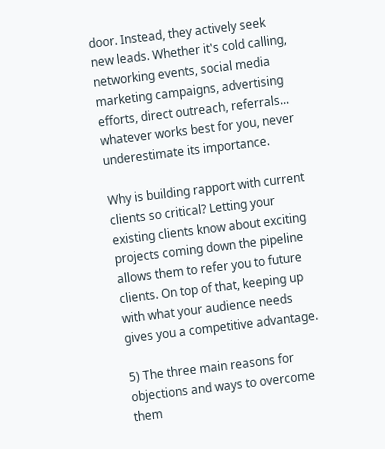door. Instead, they actively seek new leads. Whether it's cold calling, networking events, social media marketing campaigns, advertising efforts, direct outreach, referrals... whatever works best for you, never underestimate its importance.

Why is building rapport with current clients so critical? Letting your existing clients know about exciting projects coming down the pipeline allows them to refer you to future clients. On top of that, keeping up with what your audience needs gives you a competitive advantage.

5) The three main reasons for objections and ways to overcome them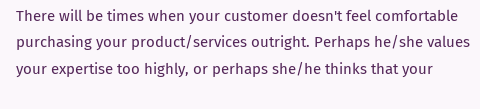There will be times when your customer doesn't feel comfortable purchasing your product/services outright. Perhaps he/she values your expertise too highly, or perhaps she/he thinks that your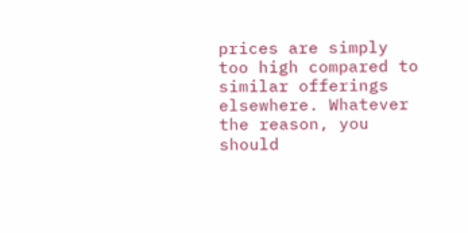prices are simply too high compared to similar offerings elsewhere. Whatever the reason, you should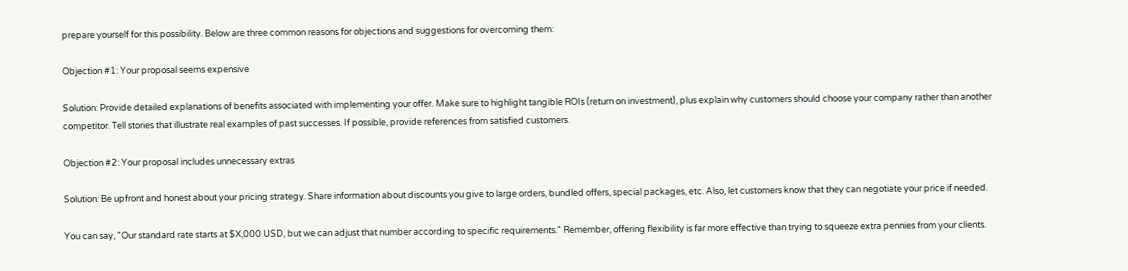prepare yourself for this possibility. Below are three common reasons for objections and suggestions for overcoming them:

Objection #1: Your proposal seems expensive

Solution: Provide detailed explanations of benefits associated with implementing your offer. Make sure to highlight tangible ROIs (return on investment), plus explain why customers should choose your company rather than another competitor. Tell stories that illustrate real examples of past successes. If possible, provide references from satisfied customers.

Objection #2: Your proposal includes unnecessary extras

Solution: Be upfront and honest about your pricing strategy. Share information about discounts you give to large orders, bundled offers, special packages, etc. Also, let customers know that they can negotiate your price if needed.

You can say, "Our standard rate starts at $X,000 USD, but we can adjust that number according to specific requirements." Remember, offering flexibility is far more effective than trying to squeeze extra pennies from your clients.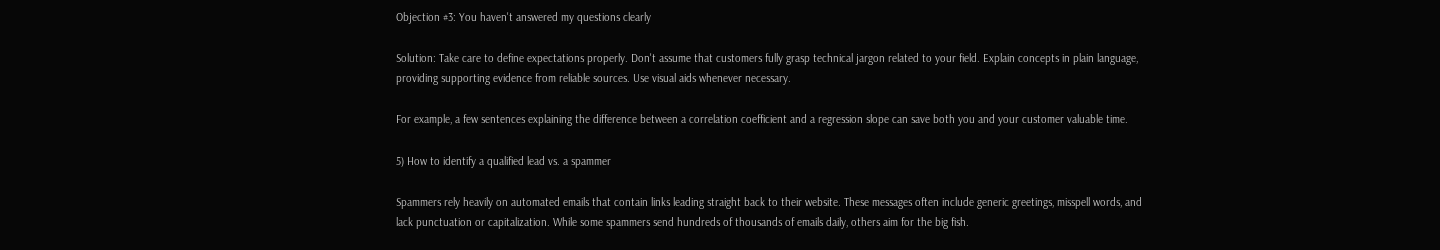Objection #3: You haven't answered my questions clearly

Solution: Take care to define expectations properly. Don't assume that customers fully grasp technical jargon related to your field. Explain concepts in plain language, providing supporting evidence from reliable sources. Use visual aids whenever necessary.

For example, a few sentences explaining the difference between a correlation coefficient and a regression slope can save both you and your customer valuable time.

5) How to identify a qualified lead vs. a spammer

Spammers rely heavily on automated emails that contain links leading straight back to their website. These messages often include generic greetings, misspell words, and lack punctuation or capitalization. While some spammers send hundreds of thousands of emails daily, others aim for the big fish.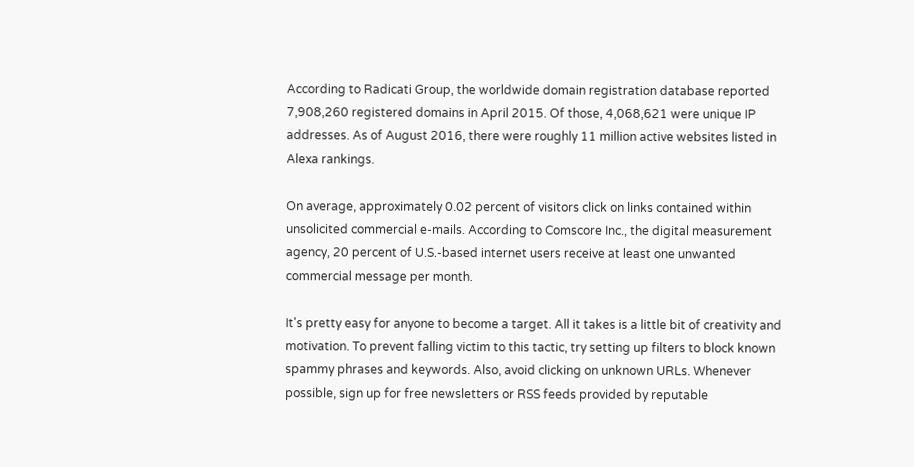According to Radicati Group, the worldwide domain registration database reported 7,908,260 registered domains in April 2015. Of those, 4,068,621 were unique IP addresses. As of August 2016, there were roughly 11 million active websites listed in Alexa rankings.

On average, approximately 0.02 percent of visitors click on links contained within unsolicited commercial e-mails. According to Comscore Inc., the digital measurement agency, 20 percent of U.S.-based internet users receive at least one unwanted commercial message per month.

It's pretty easy for anyone to become a target. All it takes is a little bit of creativity and motivation. To prevent falling victim to this tactic, try setting up filters to block known spammy phrases and keywords. Also, avoid clicking on unknown URLs. Whenever possible, sign up for free newsletters or RSS feeds provided by reputable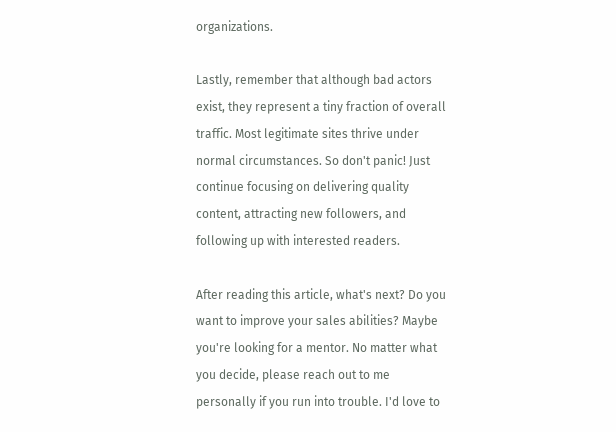organizations.

Lastly, remember that although bad actors exist, they represent a tiny fraction of overall traffic. Most legitimate sites thrive under normal circumstances. So don't panic! Just continue focusing on delivering quality content, attracting new followers, and following up with interested readers.

After reading this article, what's next? Do you want to improve your sales abilities? Maybe you're looking for a mentor. No matter what you decide, please reach out to me personally if you run into trouble. I'd love to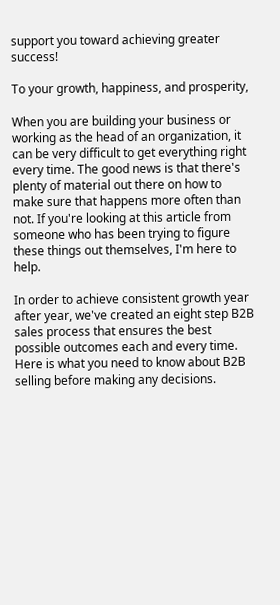support you toward achieving greater success!

To your growth, happiness, and prosperity,

When you are building your business or working as the head of an organization, it can be very difficult to get everything right every time. The good news is that there's plenty of material out there on how to make sure that happens more often than not. If you're looking at this article from someone who has been trying to figure these things out themselves, I'm here to help.

In order to achieve consistent growth year after year, we've created an eight step B2B sales process that ensures the best possible outcomes each and every time. Here is what you need to know about B2B selling before making any decisions.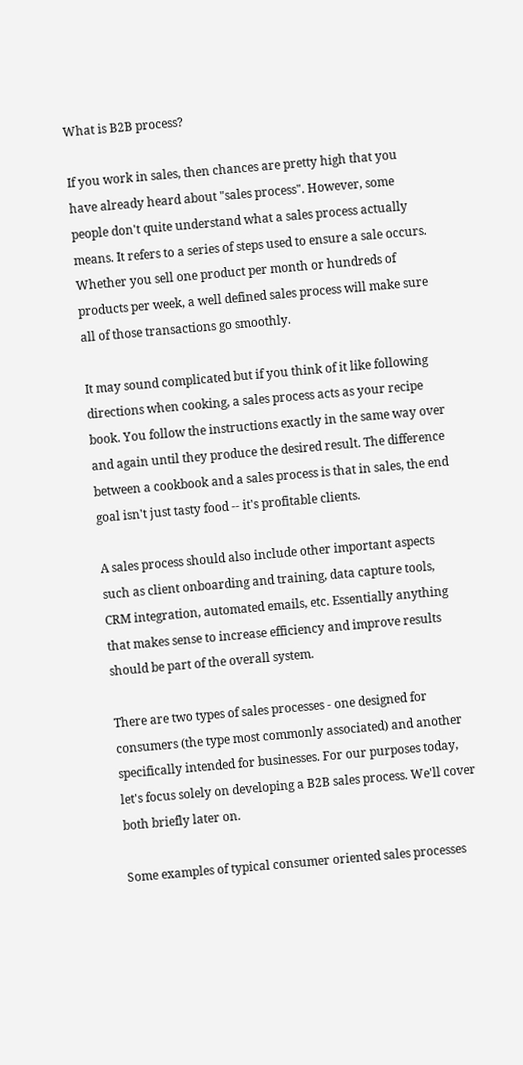What is B2B process?

If you work in sales, then chances are pretty high that you have already heard about "sales process". However, some people don't quite understand what a sales process actually means. It refers to a series of steps used to ensure a sale occurs. Whether you sell one product per month or hundreds of products per week, a well defined sales process will make sure all of those transactions go smoothly.

It may sound complicated but if you think of it like following directions when cooking, a sales process acts as your recipe book. You follow the instructions exactly in the same way over and again until they produce the desired result. The difference between a cookbook and a sales process is that in sales, the end goal isn't just tasty food -- it's profitable clients.

A sales process should also include other important aspects such as client onboarding and training, data capture tools, CRM integration, automated emails, etc. Essentially anything that makes sense to increase efficiency and improve results should be part of the overall system.

There are two types of sales processes - one designed for consumers (the type most commonly associated) and another specifically intended for businesses. For our purposes today, let's focus solely on developing a B2B sales process. We'll cover both briefly later on.

Some examples of typical consumer oriented sales processes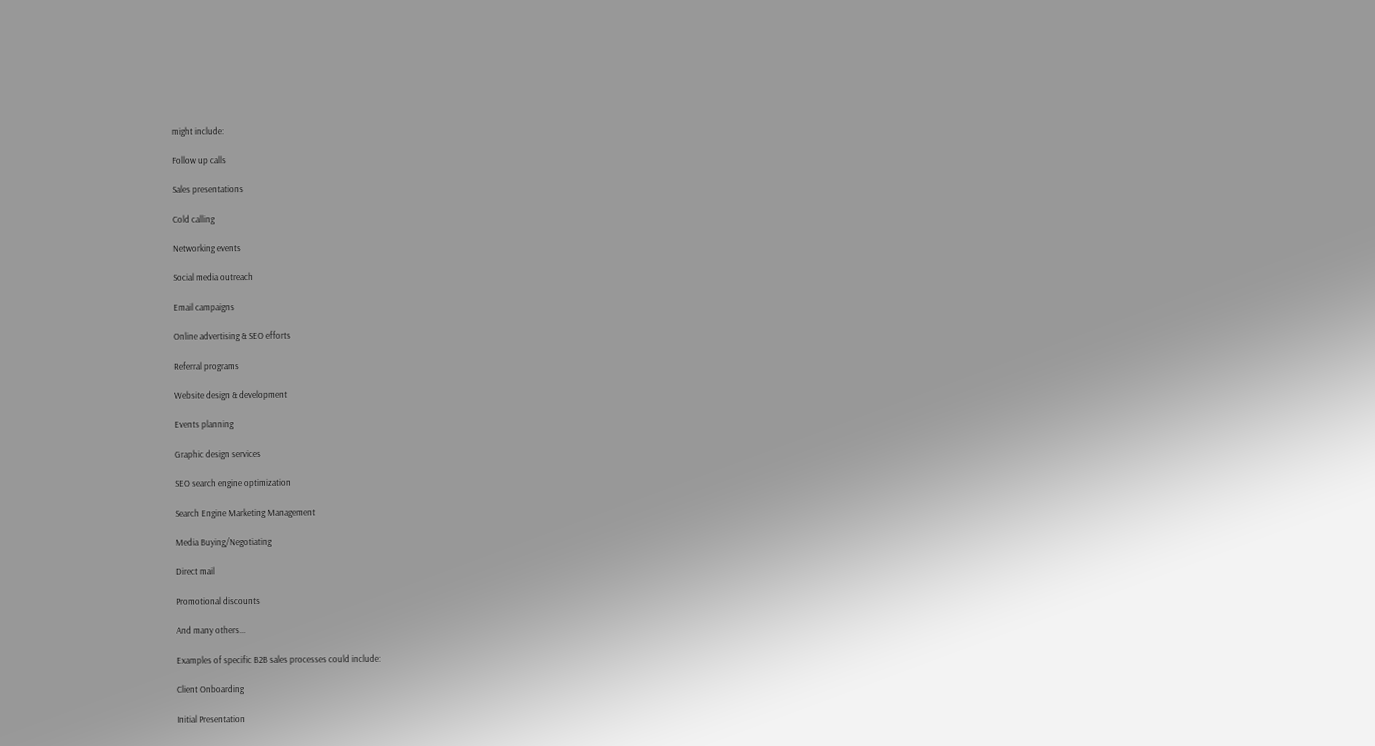might include:

Follow up calls

Sales presentations

Cold calling

Networking events

Social media outreach

Email campaigns

Online advertising & SEO efforts

Referral programs

Website design & development

Events planning

Graphic design services

SEO search engine optimization

Search Engine Marketing Management

Media Buying/Negotiating

Direct mail

Promotional discounts

And many others...

Examples of specific B2B sales processes could include:

Client Onboarding

Initial Presentation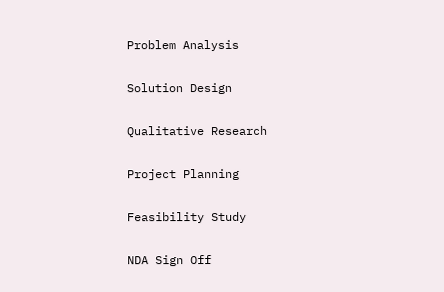Problem Analysis

Solution Design

Qualitative Research

Project Planning

Feasibility Study

NDA Sign Off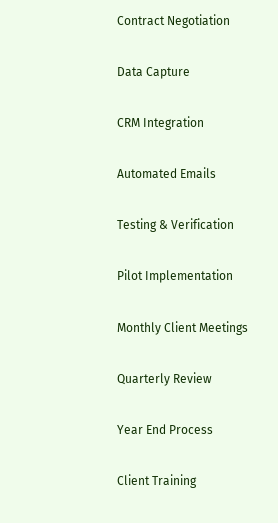Contract Negotiation

Data Capture

CRM Integration

Automated Emails

Testing & Verification

Pilot Implementation

Monthly Client Meetings

Quarterly Review

Year End Process

Client Training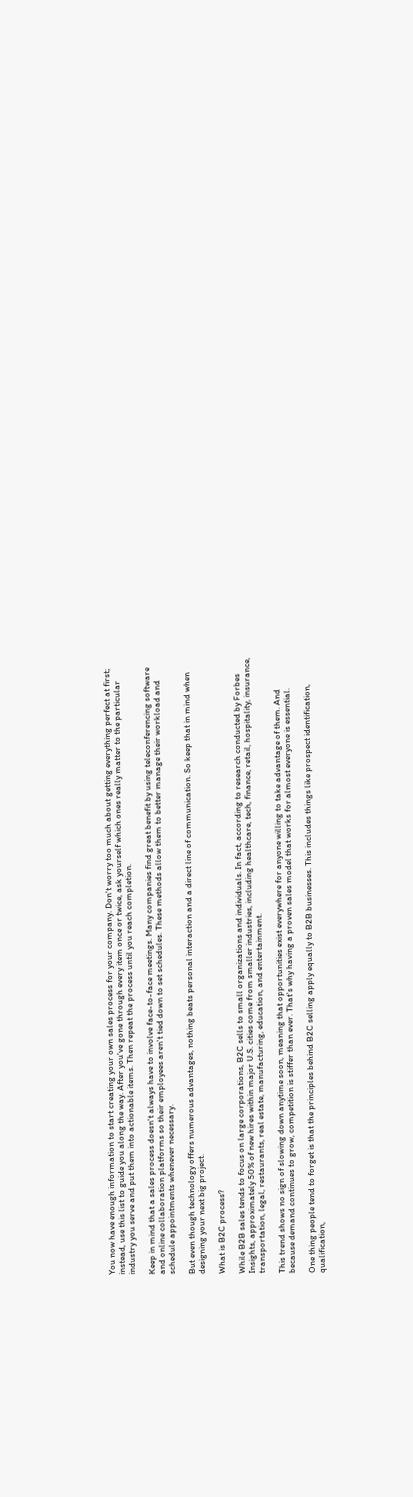You now have enough information to start creating your own sales process for your company. Don't worry too much about getting everything perfect at first; instead, use this list to guide you along the way. After you've gone through every item once or twice, ask yourself which ones really matter to the particular industry you serve and put them into actionable items. Then repeat the process until you reach completion.

Keep in mind that a sales process doesn't always have to involve face-to-face meetings. Many companies find great benefit by using teleconferencing software and online collaboration platforms so their employees aren't tied down to set schedules. These methods allow them to better manage their workload and schedule appointments whenever necessary.

But even though technology offers numerous advantages, nothing beats personal interaction and a direct line of communication. So keep that in mind when designing your next big project.

What is B2C process?

While B2B sales tends to focus on large corporations, B2C sells to small organizations and individuals. In fact, according to research conducted by Forbes Insights, approximately 50% of new hires within major U.S. cities come from smaller industries, including healthcare, tech, finance, retail, hospitality, insurance, transportation, legal, restaurants, real estate, manufacturing, education, and entertainment.

This trend shows no sign of slowing down anytime soon, meaning that opportunities exist everywhere for anyone willing to take advantage of them. And because demand continues to grow, competition is stiffer than ever. That's why having a proven sales model that works for almost everyone is essential.

One thing people tend to forget is that the principles behind B2C selling apply equally to B2B businesses. This includes things like prospect identification, qualification,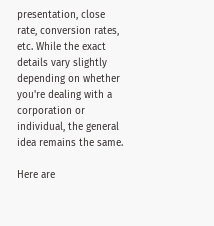presentation, close rate, conversion rates, etc. While the exact details vary slightly depending on whether you're dealing with a corporation or individual, the general idea remains the same.

Here are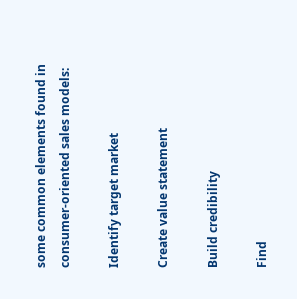some common elements found in consumer-oriented sales models:

Identify target market

Create value statement

Build credibility

Find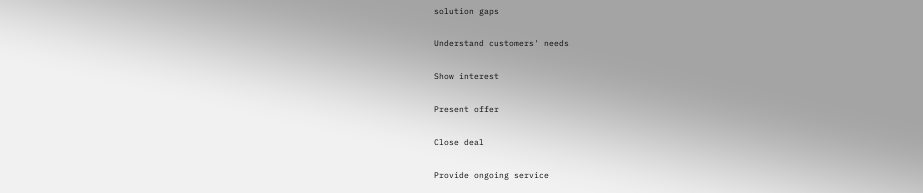solution gaps

Understand customers' needs

Show interest

Present offer

Close deal

Provide ongoing service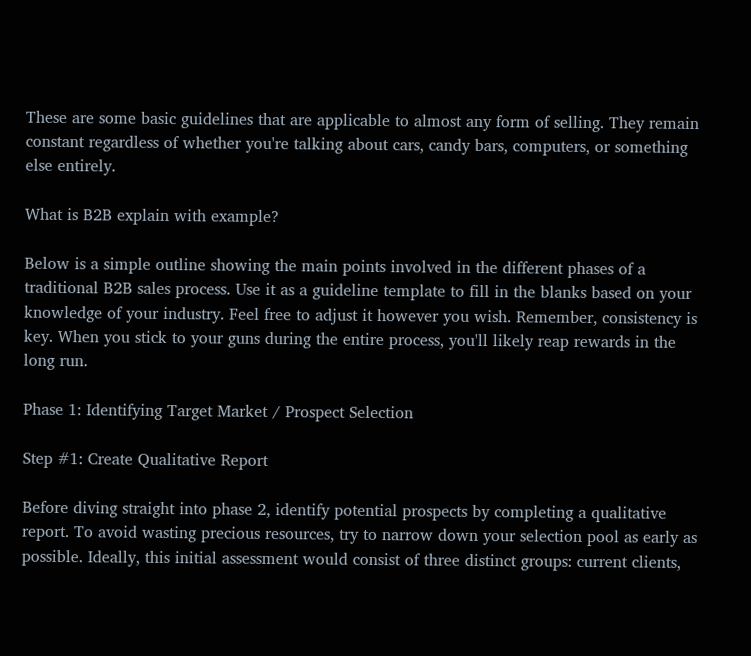These are some basic guidelines that are applicable to almost any form of selling. They remain constant regardless of whether you're talking about cars, candy bars, computers, or something else entirely.

What is B2B explain with example?

Below is a simple outline showing the main points involved in the different phases of a traditional B2B sales process. Use it as a guideline template to fill in the blanks based on your knowledge of your industry. Feel free to adjust it however you wish. Remember, consistency is key. When you stick to your guns during the entire process, you'll likely reap rewards in the long run.

Phase 1: Identifying Target Market / Prospect Selection

Step #1: Create Qualitative Report

Before diving straight into phase 2, identify potential prospects by completing a qualitative report. To avoid wasting precious resources, try to narrow down your selection pool as early as possible. Ideally, this initial assessment would consist of three distinct groups: current clients,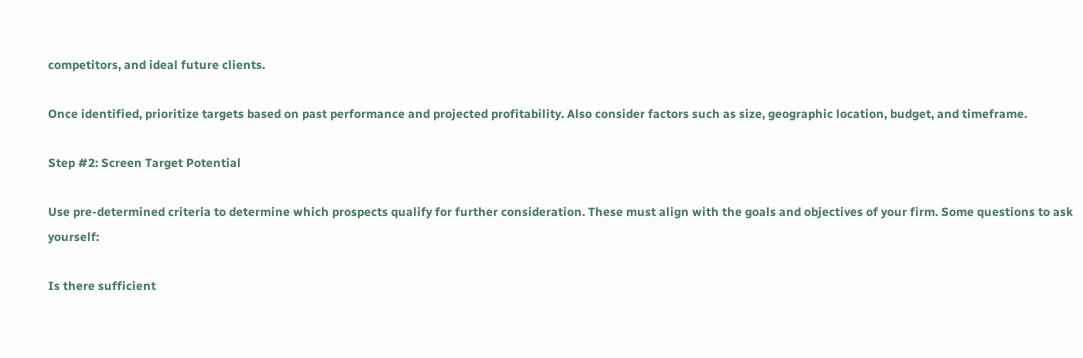competitors, and ideal future clients.

Once identified, prioritize targets based on past performance and projected profitability. Also consider factors such as size, geographic location, budget, and timeframe.

Step #2: Screen Target Potential

Use pre-determined criteria to determine which prospects qualify for further consideration. These must align with the goals and objectives of your firm. Some questions to ask yourself:

Is there sufficient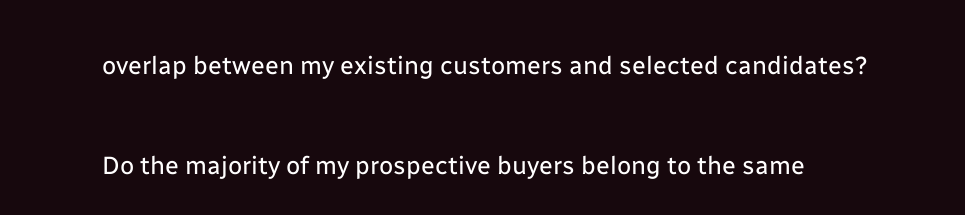overlap between my existing customers and selected candidates?

Do the majority of my prospective buyers belong to the same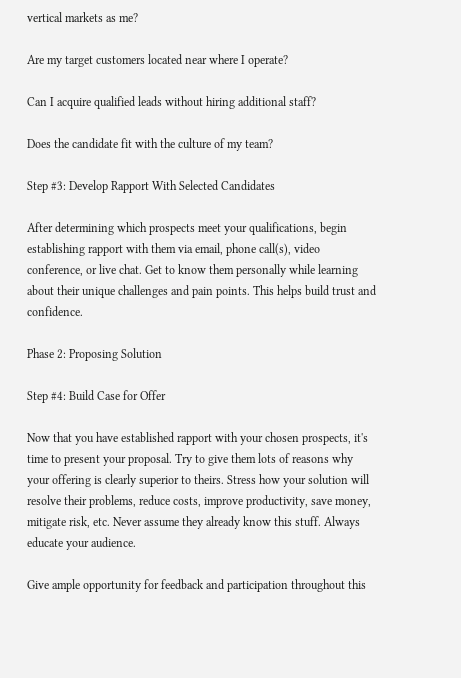vertical markets as me?

Are my target customers located near where I operate?

Can I acquire qualified leads without hiring additional staff?

Does the candidate fit with the culture of my team?

Step #3: Develop Rapport With Selected Candidates

After determining which prospects meet your qualifications, begin establishing rapport with them via email, phone call(s), video conference, or live chat. Get to know them personally while learning about their unique challenges and pain points. This helps build trust and confidence.

Phase 2: Proposing Solution

Step #4: Build Case for Offer

Now that you have established rapport with your chosen prospects, it's time to present your proposal. Try to give them lots of reasons why your offering is clearly superior to theirs. Stress how your solution will resolve their problems, reduce costs, improve productivity, save money, mitigate risk, etc. Never assume they already know this stuff. Always educate your audience.

Give ample opportunity for feedback and participation throughout this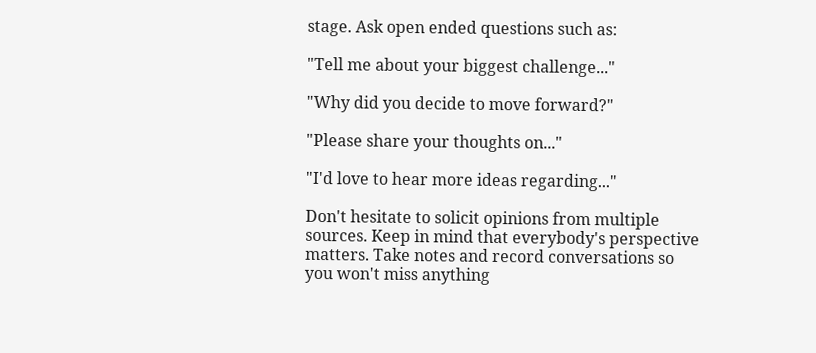stage. Ask open ended questions such as:

"Tell me about your biggest challenge..."

"Why did you decide to move forward?"

"Please share your thoughts on..."

"I'd love to hear more ideas regarding..."

Don't hesitate to solicit opinions from multiple sources. Keep in mind that everybody's perspective matters. Take notes and record conversations so you won't miss anything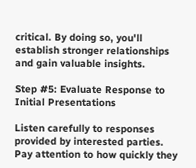critical. By doing so, you'll establish stronger relationships and gain valuable insights.

Step #5: Evaluate Response to Initial Presentations

Listen carefully to responses provided by interested parties. Pay attention to how quickly they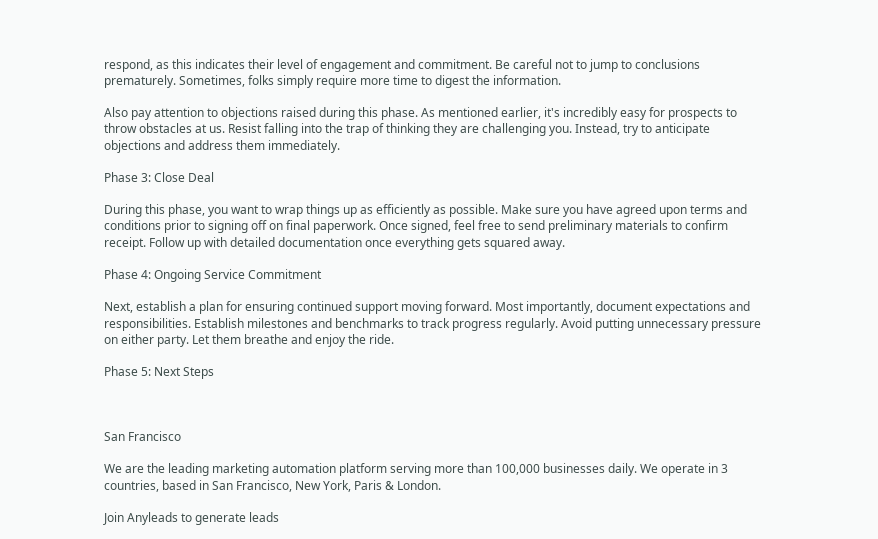respond, as this indicates their level of engagement and commitment. Be careful not to jump to conclusions prematurely. Sometimes, folks simply require more time to digest the information.

Also pay attention to objections raised during this phase. As mentioned earlier, it's incredibly easy for prospects to throw obstacles at us. Resist falling into the trap of thinking they are challenging you. Instead, try to anticipate objections and address them immediately.

Phase 3: Close Deal

During this phase, you want to wrap things up as efficiently as possible. Make sure you have agreed upon terms and conditions prior to signing off on final paperwork. Once signed, feel free to send preliminary materials to confirm receipt. Follow up with detailed documentation once everything gets squared away.

Phase 4: Ongoing Service Commitment

Next, establish a plan for ensuring continued support moving forward. Most importantly, document expectations and responsibilities. Establish milestones and benchmarks to track progress regularly. Avoid putting unnecessary pressure on either party. Let them breathe and enjoy the ride.

Phase 5: Next Steps



San Francisco

We are the leading marketing automation platform serving more than 100,000 businesses daily. We operate in 3 countries, based in San Francisco, New York, Paris & London.

Join Anyleads to generate leads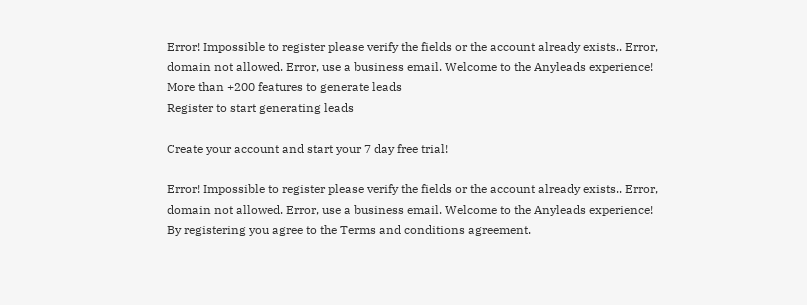Error! Impossible to register please verify the fields or the account already exists.. Error, domain not allowed. Error, use a business email. Welcome to the Anyleads experience!
More than +200 features to generate leads
Register to start generating leads

Create your account and start your 7 day free trial!

Error! Impossible to register please verify the fields or the account already exists.. Error, domain not allowed. Error, use a business email. Welcome to the Anyleads experience! By registering you agree to the Terms and conditions agreement.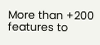More than +200 features to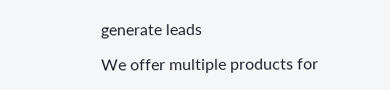generate leads

We offer multiple products for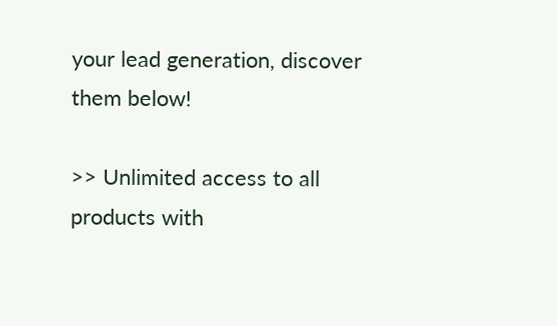your lead generation, discover them below!

>> Unlimited access to all products with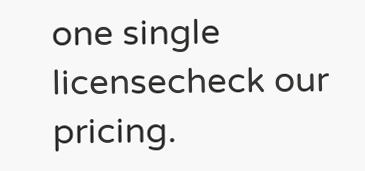one single licensecheck our pricing.